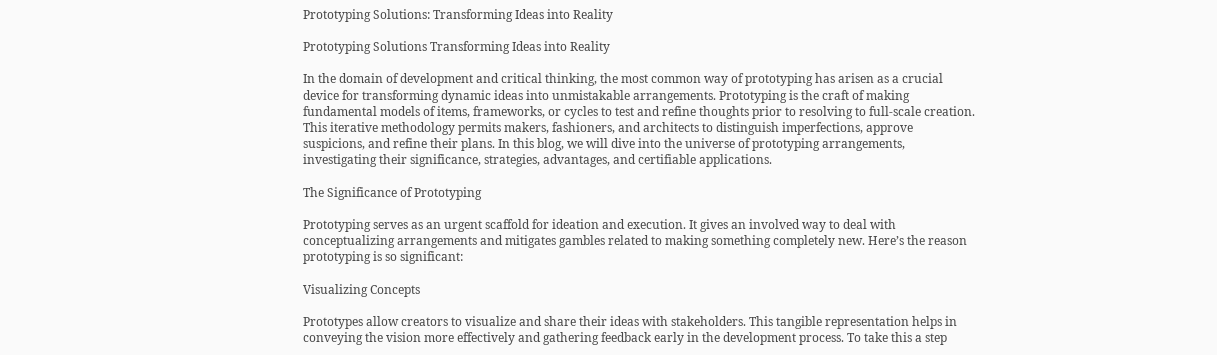Prototyping Solutions: Transforming Ideas into Reality

Prototyping Solutions Transforming Ideas into Reality

In the domain of development and critical thinking, the most common way of prototyping has arisen as a crucial device for transforming dynamic ideas into unmistakable arrangements. Prototyping is the craft of making fundamental models of items, frameworks, or cycles to test and refine thoughts prior to resolving to full-scale creation. This iterative methodology permits makers, fashioners, and architects to distinguish imperfections, approve suspicions, and refine their plans. In this blog, we will dive into the universe of prototyping arrangements, investigating their significance, strategies, advantages, and certifiable applications.

The Significance of Prototyping

Prototyping serves as an urgent scaffold for ideation and execution. It gives an involved way to deal with conceptualizing arrangements and mitigates gambles related to making something completely new. Here’s the reason prototyping is so significant:

Visualizing Concepts

Prototypes allow creators to visualize and share their ideas with stakeholders. This tangible representation helps in conveying the vision more effectively and gathering feedback early in the development process. To take this a step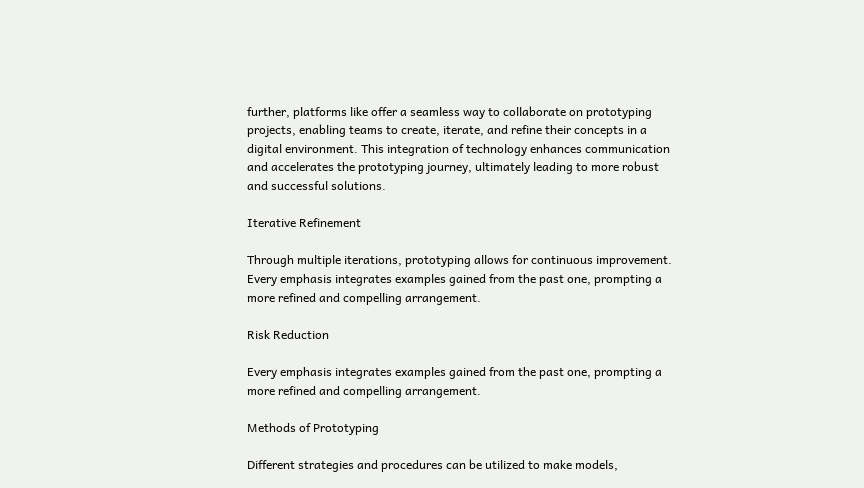further, platforms like offer a seamless way to collaborate on prototyping projects, enabling teams to create, iterate, and refine their concepts in a digital environment. This integration of technology enhances communication and accelerates the prototyping journey, ultimately leading to more robust and successful solutions.

Iterative Refinement

Through multiple iterations, prototyping allows for continuous improvement. Every emphasis integrates examples gained from the past one, prompting a more refined and compelling arrangement.

Risk Reduction

Every emphasis integrates examples gained from the past one, prompting a more refined and compelling arrangement.

Methods of Prototyping

Different strategies and procedures can be utilized to make models,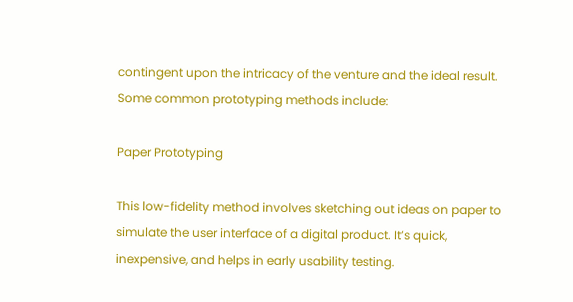contingent upon the intricacy of the venture and the ideal result. Some common prototyping methods include:

Paper Prototyping

This low-fidelity method involves sketching out ideas on paper to simulate the user interface of a digital product. It’s quick, inexpensive, and helps in early usability testing.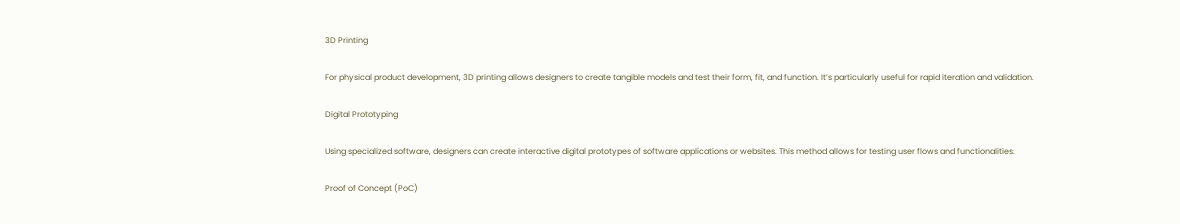3D Printing

For physical product development, 3D printing allows designers to create tangible models and test their form, fit, and function. It’s particularly useful for rapid iteration and validation.

Digital Prototyping

Using specialized software, designers can create interactive digital prototypes of software applications or websites. This method allows for testing user flows and functionalities.

Proof of Concept (PoC)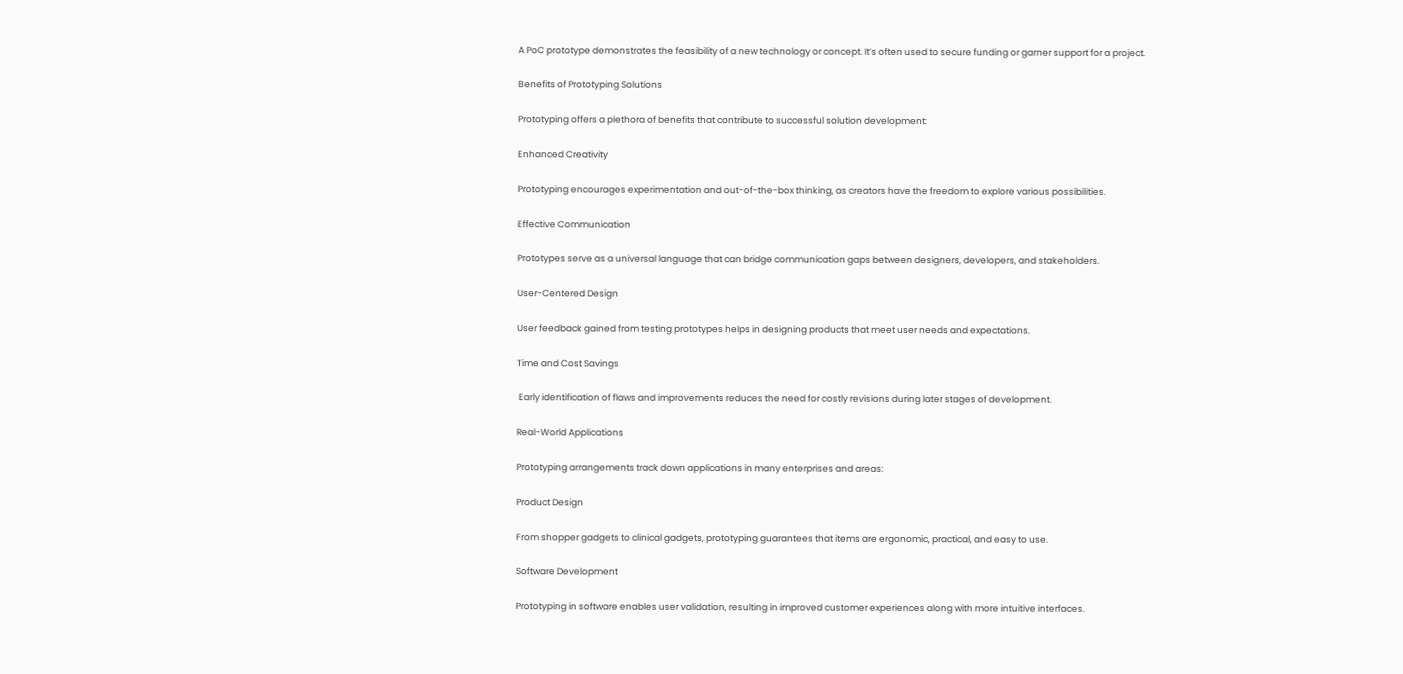A PoC prototype demonstrates the feasibility of a new technology or concept. It’s often used to secure funding or garner support for a project.

Benefits of Prototyping Solutions

Prototyping offers a plethora of benefits that contribute to successful solution development:

Enhanced Creativity

Prototyping encourages experimentation and out-of-the-box thinking, as creators have the freedom to explore various possibilities.

Effective Communication

Prototypes serve as a universal language that can bridge communication gaps between designers, developers, and stakeholders.

User-Centered Design

User feedback gained from testing prototypes helps in designing products that meet user needs and expectations.

Time and Cost Savings

 Early identification of flaws and improvements reduces the need for costly revisions during later stages of development.

Real-World Applications

Prototyping arrangements track down applications in many enterprises and areas:

Product Design

From shopper gadgets to clinical gadgets, prototyping guarantees that items are ergonomic, practical, and easy to use.

Software Development

Prototyping in software enables user validation, resulting in improved customer experiences along with more intuitive interfaces.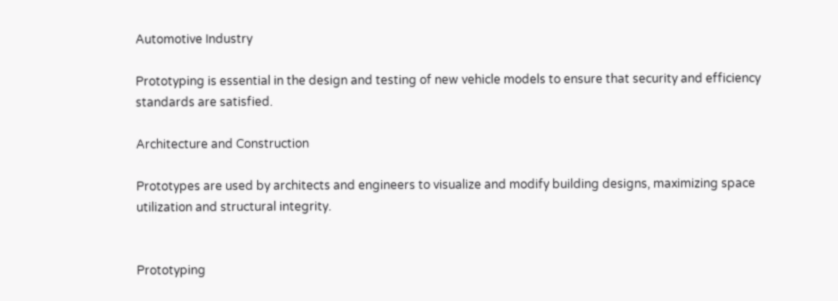Automotive Industry

Prototyping is essential in the design and testing of new vehicle models to ensure that security and efficiency standards are satisfied.

Architecture and Construction

Prototypes are used by architects and engineers to visualize and modify building designs, maximizing space utilization and structural integrity.


Prototyping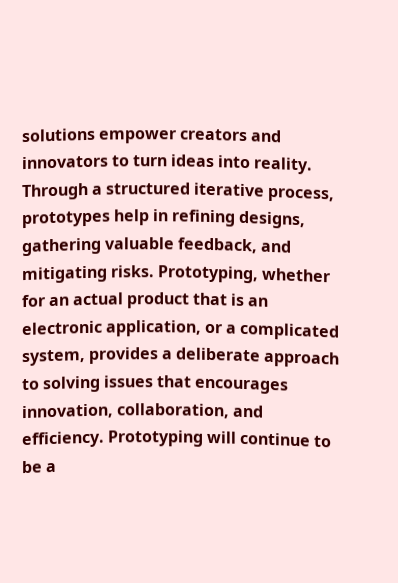solutions empower creators and innovators to turn ideas into reality. Through a structured iterative process, prototypes help in refining designs, gathering valuable feedback, and mitigating risks. Prototyping, whether for an actual product that is an electronic application, or a complicated system, provides a deliberate approach to solving issues that encourages innovation, collaboration, and efficiency. Prototyping will continue to be a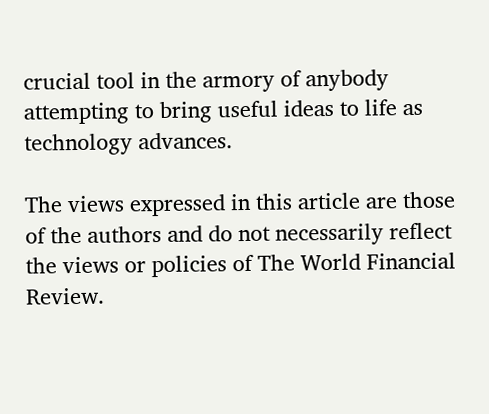crucial tool in the armory of anybody attempting to bring useful ideas to life as technology advances.

The views expressed in this article are those of the authors and do not necessarily reflect the views or policies of The World Financial Review.